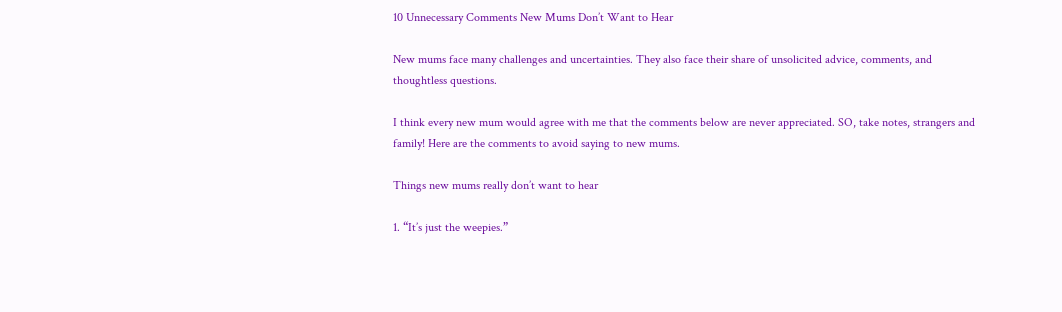10 Unnecessary Comments New Mums Don’t Want to Hear

New mums face many challenges and uncertainties. They also face their share of unsolicited advice, comments, and thoughtless questions.

I think every new mum would agree with me that the comments below are never appreciated. SO, take notes, strangers and family! Here are the comments to avoid saying to new mums.

Things new mums really don’t want to hear

1. “It’s just the weepies.”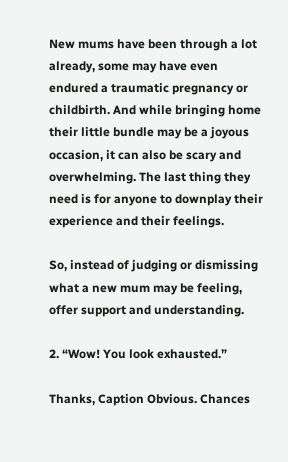New mums have been through a lot already, some may have even endured a traumatic pregnancy or childbirth. And while bringing home their little bundle may be a joyous occasion, it can also be scary and overwhelming. The last thing they need is for anyone to downplay their experience and their feelings.

So, instead of judging or dismissing what a new mum may be feeling, offer support and understanding.

2. “Wow! You look exhausted.”

Thanks, Caption Obvious. Chances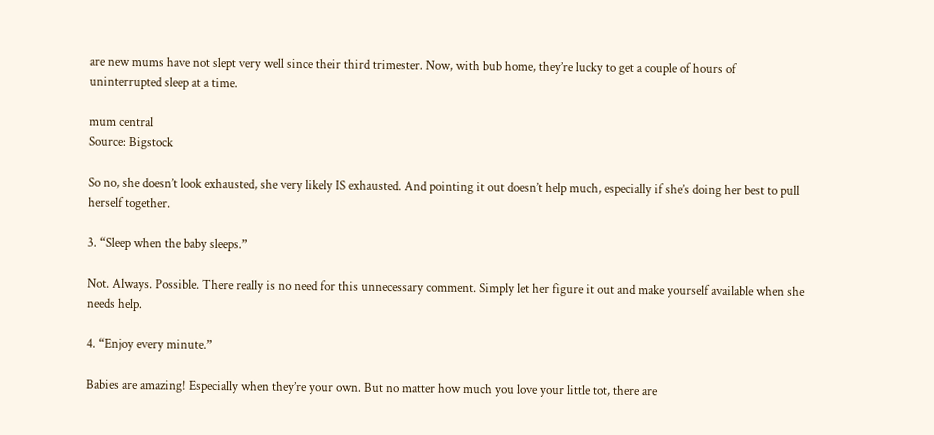are new mums have not slept very well since their third trimester. Now, with bub home, they’re lucky to get a couple of hours of uninterrupted sleep at a time.

mum central
Source: Bigstock

So no, she doesn’t look exhausted, she very likely IS exhausted. And pointing it out doesn’t help much, especially if she’s doing her best to pull herself together.

3. “Sleep when the baby sleeps.”

Not. Always. Possible. There really is no need for this unnecessary comment. Simply let her figure it out and make yourself available when she needs help.

4. “Enjoy every minute.”

Babies are amazing! Especially when they’re your own. But no matter how much you love your little tot, there are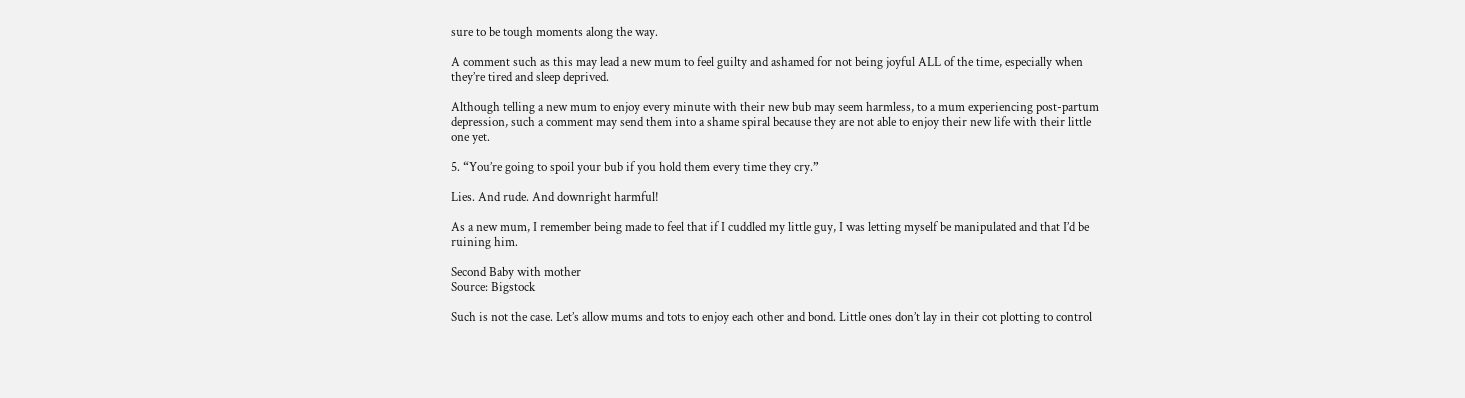sure to be tough moments along the way.

A comment such as this may lead a new mum to feel guilty and ashamed for not being joyful ALL of the time, especially when they’re tired and sleep deprived.

Although telling a new mum to enjoy every minute with their new bub may seem harmless, to a mum experiencing post-partum depression, such a comment may send them into a shame spiral because they are not able to enjoy their new life with their little one yet.

5. “You’re going to spoil your bub if you hold them every time they cry.”

Lies. And rude. And downright harmful!

As a new mum, I remember being made to feel that if I cuddled my little guy, I was letting myself be manipulated and that I’d be ruining him.

Second Baby with mother
Source: Bigstock

Such is not the case. Let’s allow mums and tots to enjoy each other and bond. Little ones don’t lay in their cot plotting to control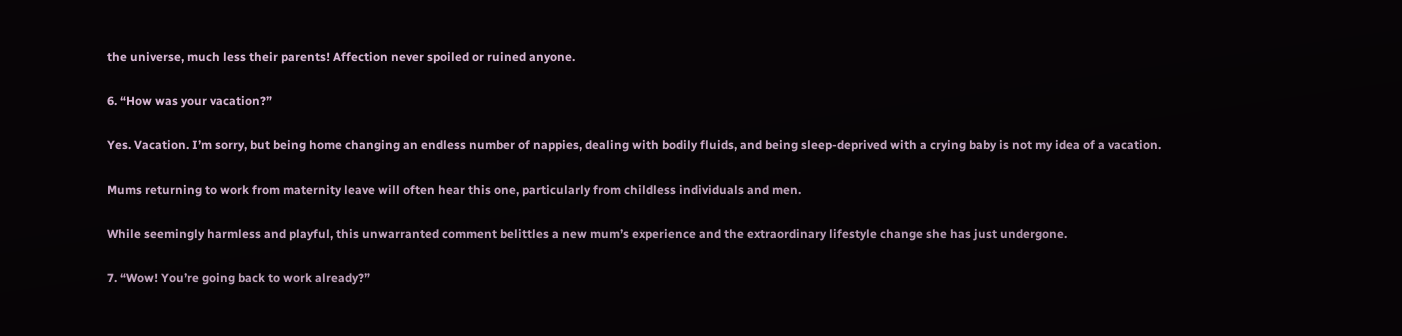the universe, much less their parents! Affection never spoiled or ruined anyone.

6. “How was your vacation?”

Yes. Vacation. I’m sorry, but being home changing an endless number of nappies, dealing with bodily fluids, and being sleep-deprived with a crying baby is not my idea of a vacation.

Mums returning to work from maternity leave will often hear this one, particularly from childless individuals and men.

While seemingly harmless and playful, this unwarranted comment belittles a new mum’s experience and the extraordinary lifestyle change she has just undergone.

7. “Wow! You’re going back to work already?”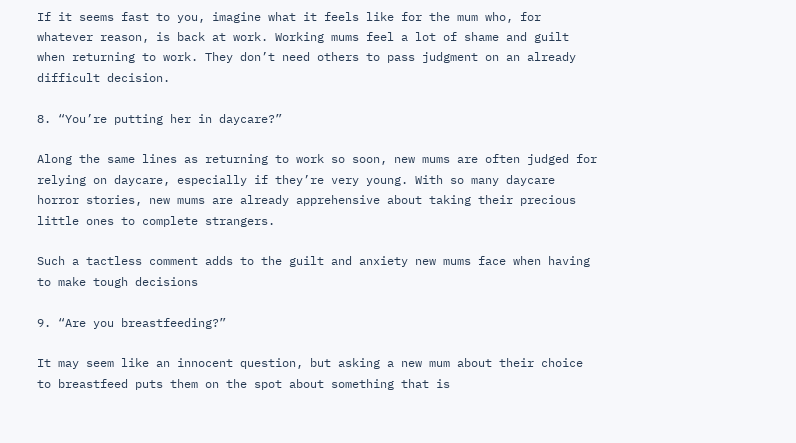If it seems fast to you, imagine what it feels like for the mum who, for whatever reason, is back at work. Working mums feel a lot of shame and guilt when returning to work. They don’t need others to pass judgment on an already difficult decision.

8. “You’re putting her in daycare?”

Along the same lines as returning to work so soon, new mums are often judged for relying on daycare, especially if they’re very young. With so many daycare horror stories, new mums are already apprehensive about taking their precious little ones to complete strangers.

Such a tactless comment adds to the guilt and anxiety new mums face when having to make tough decisions

9. “Are you breastfeeding?”

It may seem like an innocent question, but asking a new mum about their choice to breastfeed puts them on the spot about something that is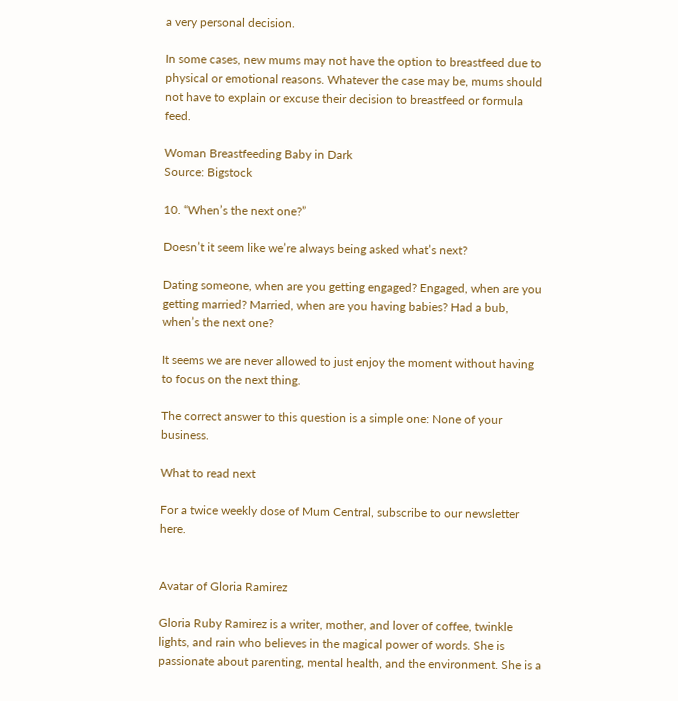a very personal decision.

In some cases, new mums may not have the option to breastfeed due to physical or emotional reasons. Whatever the case may be, mums should not have to explain or excuse their decision to breastfeed or formula feed.

Woman Breastfeeding Baby in Dark
Source: Bigstock

10. “When’s the next one?”

Doesn’t it seem like we’re always being asked what’s next?

Dating someone, when are you getting engaged? Engaged, when are you getting married? Married, when are you having babies? Had a bub, when’s the next one?

It seems we are never allowed to just enjoy the moment without having to focus on the next thing.

The correct answer to this question is a simple one: None of your business.

What to read next

For a twice weekly dose of Mum Central, subscribe to our newsletter here.


Avatar of Gloria Ramirez

Gloria Ruby Ramirez is a writer, mother, and lover of coffee, twinkle lights, and rain who believes in the magical power of words. She is passionate about parenting, mental health, and the environment. She is a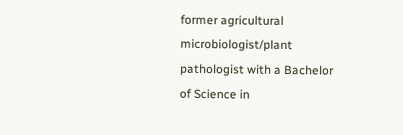former agricultural microbiologist/plant pathologist with a Bachelor of Science in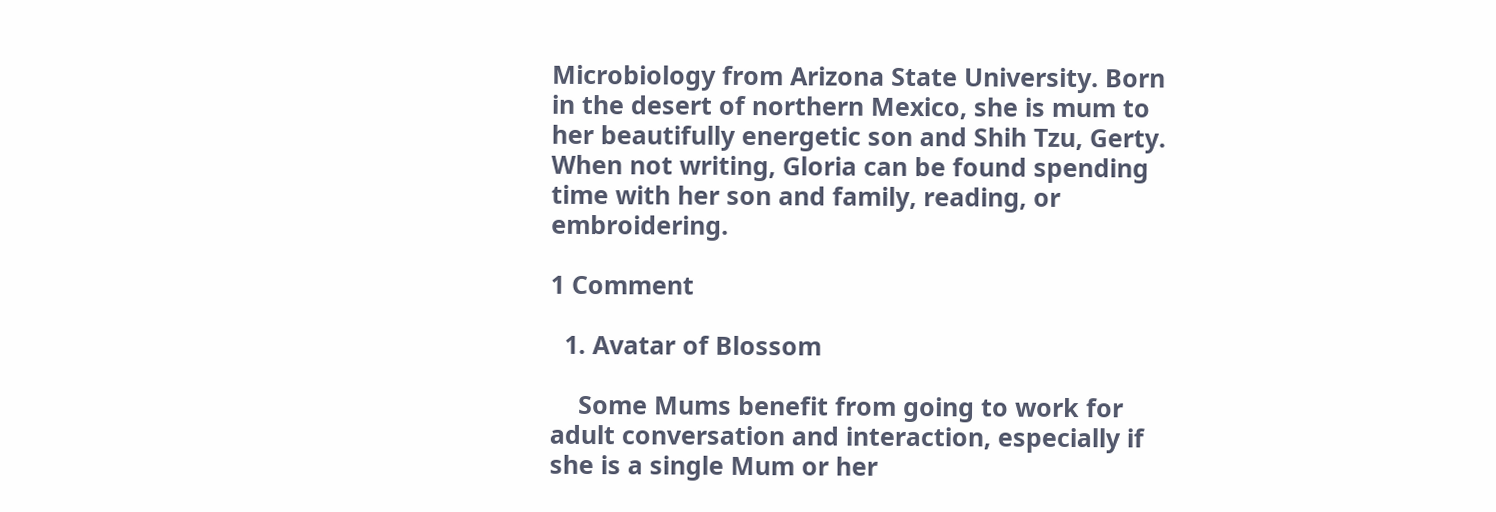Microbiology from Arizona State University. Born in the desert of northern Mexico, she is mum to her beautifully energetic son and Shih Tzu, Gerty. When not writing, Gloria can be found spending time with her son and family, reading, or embroidering.

1 Comment

  1. Avatar of Blossom

    Some Mums benefit from going to work for adult conversation and interaction, especially if she is a single Mum or her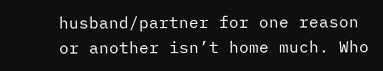husband/partner for one reason or another isn’t home much. Who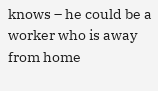knows – he could be a worker who is away from home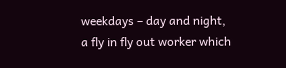weekdays – day and night, a fly in fly out worker which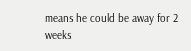means he could be away for 2 weeks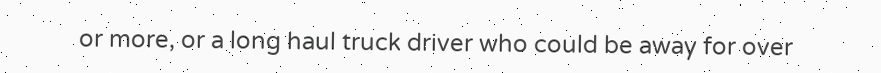or more, or a long haul truck driver who could be away for over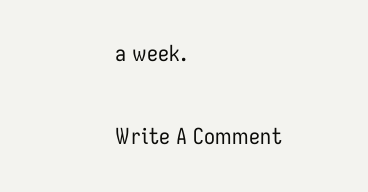a week.

Write A Comment